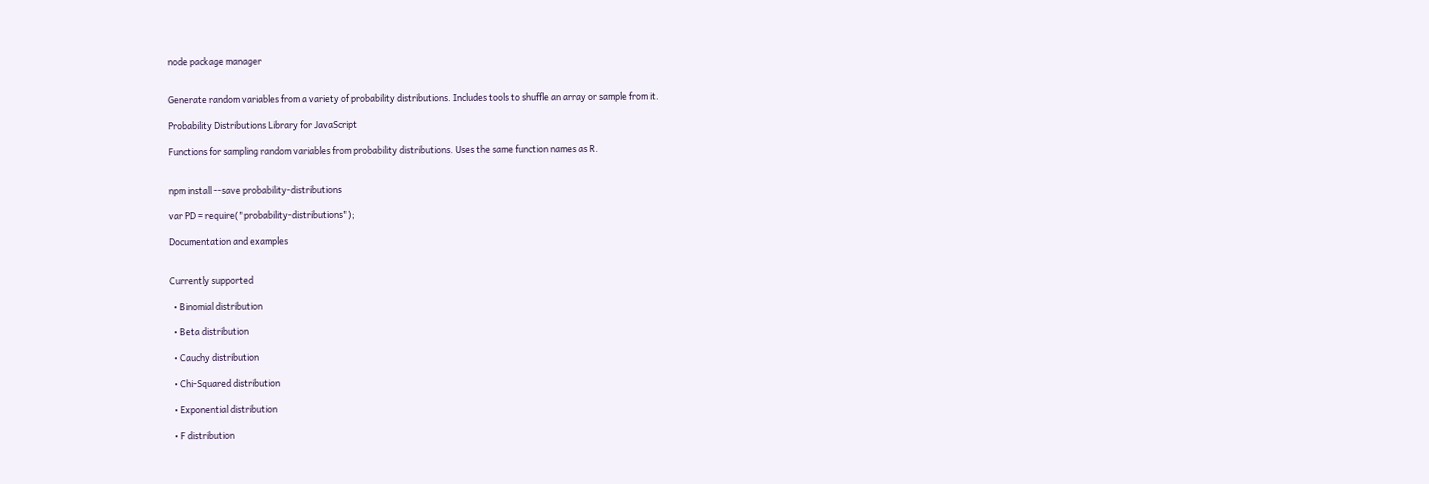node package manager


Generate random variables from a variety of probability distributions. Includes tools to shuffle an array or sample from it.

Probability Distributions Library for JavaScript

Functions for sampling random variables from probability distributions. Uses the same function names as R.


npm install --save probability-distributions

var PD = require("probability-distributions");

Documentation and examples


Currently supported

  • Binomial distribution

  • Beta distribution

  • Cauchy distribution

  • Chi-Squared distribution

  • Exponential distribution

  • F distribution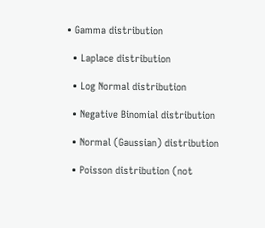• Gamma distribution

  • Laplace distribution

  • Log Normal distribution

  • Negative Binomial distribution

  • Normal (Gaussian) distribution

  • Poisson distribution (not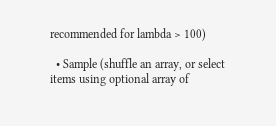recommended for lambda > 100)

  • Sample (shuffle an array, or select items using optional array of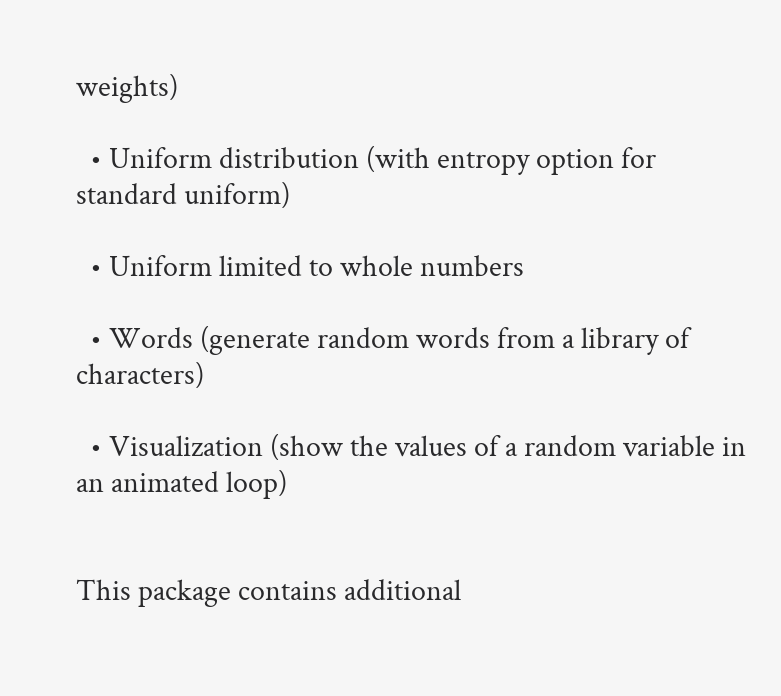weights)

  • Uniform distribution (with entropy option for standard uniform)

  • Uniform limited to whole numbers

  • Words (generate random words from a library of characters)

  • Visualization (show the values of a random variable in an animated loop)


This package contains additional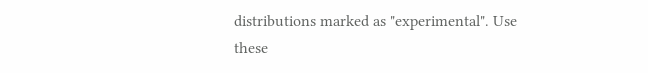distributions marked as "experimental". Use these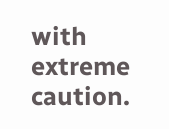with extreme caution.